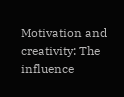Motivation and creativity: The influence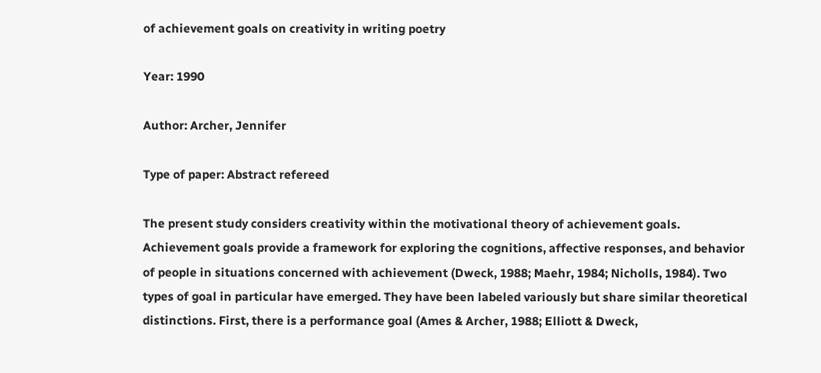of achievement goals on creativity in writing poetry

Year: 1990

Author: Archer, Jennifer

Type of paper: Abstract refereed

The present study considers creativity within the motivational theory of achievement goals. Achievement goals provide a framework for exploring the cognitions, affective responses, and behavior of people in situations concerned with achievement (Dweck, 1988; Maehr, 1984; Nicholls, 1984). Two types of goal in particular have emerged. They have been labeled variously but share similar theoretical distinctions. First, there is a performance goal (Ames & Archer, 1988; Elliott & Dweck,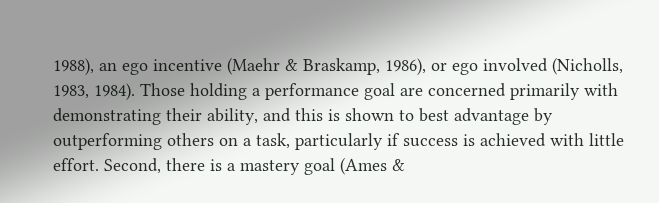1988), an ego incentive (Maehr & Braskamp, 1986), or ego involved (Nicholls, 1983, 1984). Those holding a performance goal are concerned primarily with demonstrating their ability, and this is shown to best advantage by outperforming others on a task, particularly if success is achieved with little effort. Second, there is a mastery goal (Ames &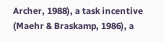Archer, 1988), a task incentive (Maehr & Braskamp, 1986), a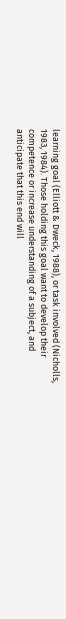learning goal (Elliott & Dweck, 1988), or task involved (Nicholls, 1983, 1984). Those holding this goal want to develop their competence or increase understanding of a subject, and anticipate that this end will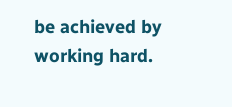be achieved by working hard.